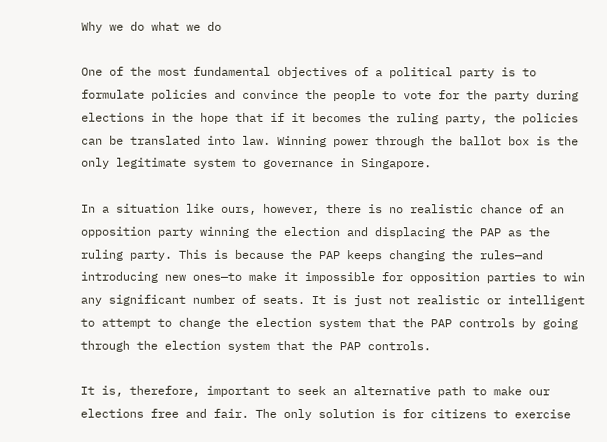Why we do what we do

One of the most fundamental objectives of a political party is to formulate policies and convince the people to vote for the party during elections in the hope that if it becomes the ruling party, the policies can be translated into law. Winning power through the ballot box is the only legitimate system to governance in Singapore.

In a situation like ours, however, there is no realistic chance of an opposition party winning the election and displacing the PAP as the ruling party. This is because the PAP keeps changing the rules—and introducing new ones—to make it impossible for opposition parties to win any significant number of seats. It is just not realistic or intelligent to attempt to change the election system that the PAP controls by going through the election system that the PAP controls.

It is, therefore, important to seek an alternative path to make our elections free and fair. The only solution is for citizens to exercise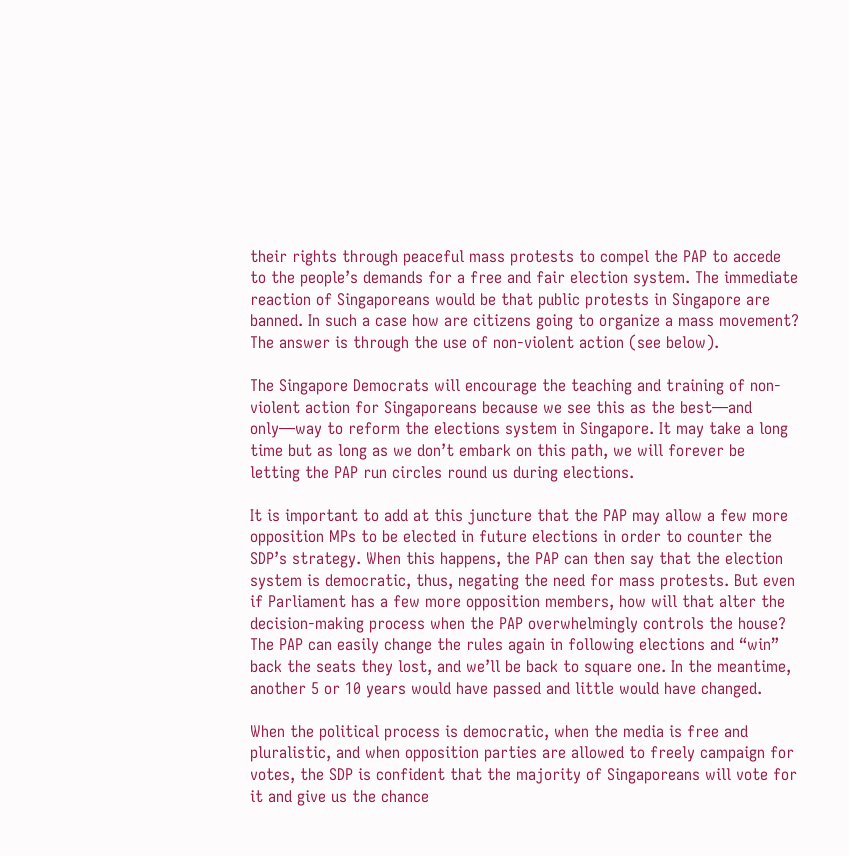their rights through peaceful mass protests to compel the PAP to accede to the people’s demands for a free and fair election system. The immediate reaction of Singaporeans would be that public protests in Singapore are banned. In such a case how are citizens going to organize a mass movement? The answer is through the use of non-violent action (see below).

The Singapore Democrats will encourage the teaching and training of non-violent action for Singaporeans because we see this as the best—and only—way to reform the elections system in Singapore. It may take a long time but as long as we don’t embark on this path, we will forever be letting the PAP run circles round us during elections.

It is important to add at this juncture that the PAP may allow a few more opposition MPs to be elected in future elections in order to counter the SDP’s strategy. When this happens, the PAP can then say that the election system is democratic, thus, negating the need for mass protests. But even if Parliament has a few more opposition members, how will that alter the decision-making process when the PAP overwhelmingly controls the house? The PAP can easily change the rules again in following elections and “win” back the seats they lost, and we’ll be back to square one. In the meantime, another 5 or 10 years would have passed and little would have changed.

When the political process is democratic, when the media is free and pluralistic, and when opposition parties are allowed to freely campaign for votes, the SDP is confident that the majority of Singaporeans will vote for it and give us the chance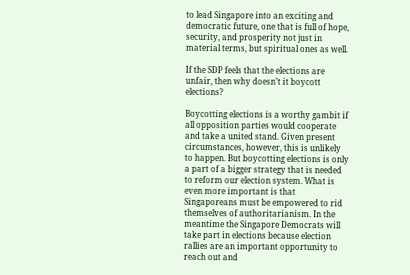to lead Singapore into an exciting and democratic future, one that is full of hope, security, and prosperity not just in material terms, but spiritual ones as well.

If the SDP feels that the elections are unfair, then why doesn’t it boycott elections?

Boycotting elections is a worthy gambit if all opposition parties would cooperate and take a united stand. Given present circumstances, however, this is unlikely to happen. But boycotting elections is only a part of a bigger strategy that is needed to reform our election system. What is even more important is that Singaporeans must be empowered to rid themselves of authoritarianism. In the meantime the Singapore Democrats will take part in elections because election rallies are an important opportunity to reach out and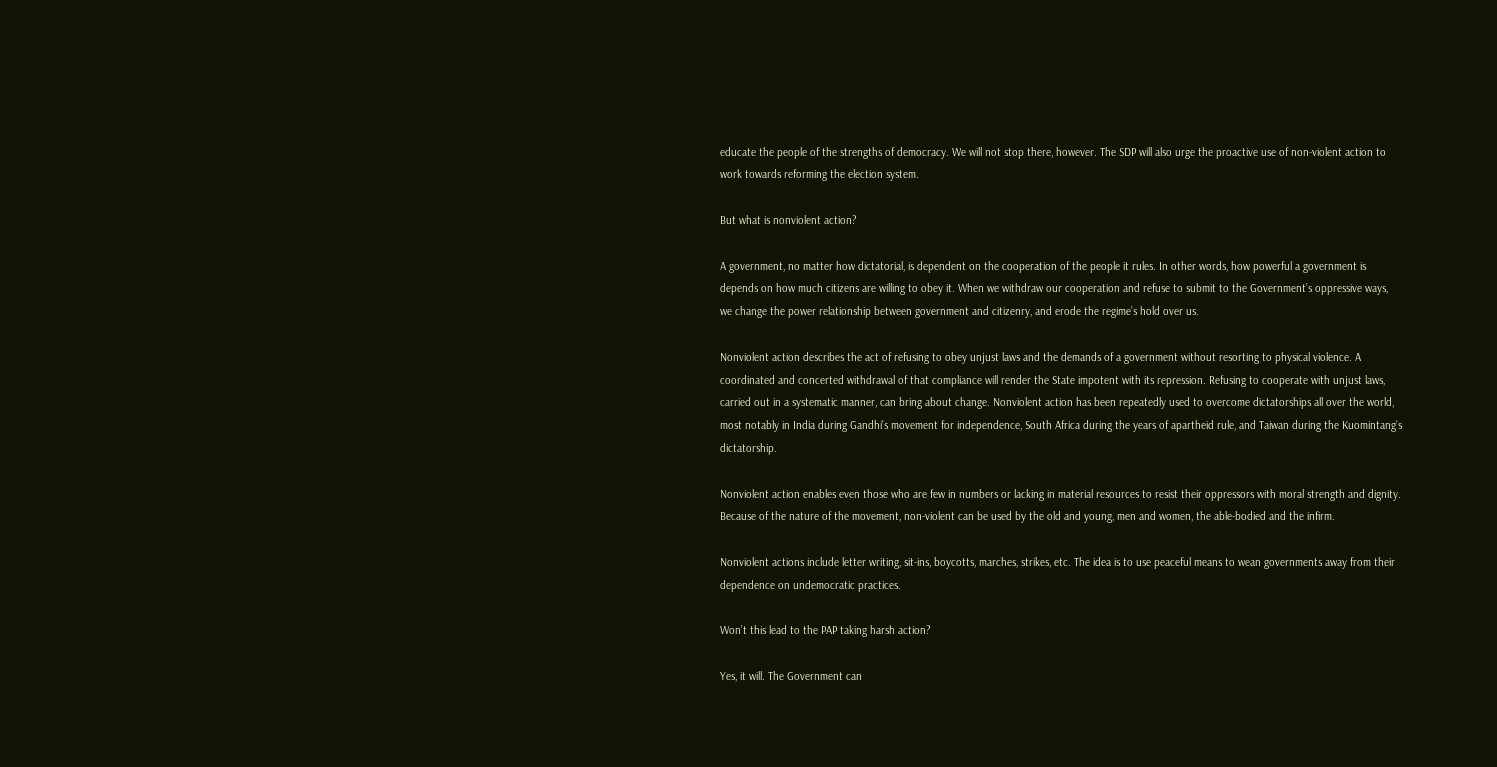educate the people of the strengths of democracy. We will not stop there, however. The SDP will also urge the proactive use of non-violent action to work towards reforming the election system.

But what is nonviolent action?

A government, no matter how dictatorial, is dependent on the cooperation of the people it rules. In other words, how powerful a government is depends on how much citizens are willing to obey it. When we withdraw our cooperation and refuse to submit to the Government’s oppressive ways, we change the power relationship between government and citizenry, and erode the regime’s hold over us.

Nonviolent action describes the act of refusing to obey unjust laws and the demands of a government without resorting to physical violence. A coordinated and concerted withdrawal of that compliance will render the State impotent with its repression. Refusing to cooperate with unjust laws, carried out in a systematic manner, can bring about change. Nonviolent action has been repeatedly used to overcome dictatorships all over the world, most notably in India during Gandhi’s movement for independence, South Africa during the years of apartheid rule, and Taiwan during the Kuomintang’s dictatorship.

Nonviolent action enables even those who are few in numbers or lacking in material resources to resist their oppressors with moral strength and dignity. Because of the nature of the movement, non-violent can be used by the old and young, men and women, the able-bodied and the infirm.

Nonviolent actions include letter writing, sit-ins, boycotts, marches, strikes, etc. The idea is to use peaceful means to wean governments away from their dependence on undemocratic practices.

Won’t this lead to the PAP taking harsh action?

Yes, it will. The Government can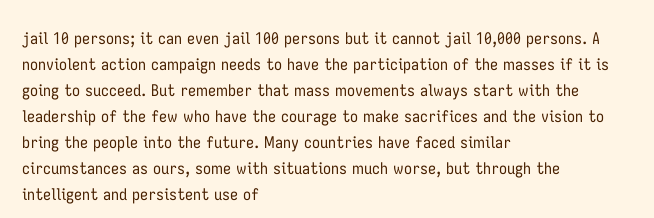jail 10 persons; it can even jail 100 persons but it cannot jail 10,000 persons. A nonviolent action campaign needs to have the participation of the masses if it is going to succeed. But remember that mass movements always start with the leadership of the few who have the courage to make sacrifices and the vision to bring the people into the future. Many countries have faced similar circumstances as ours, some with situations much worse, but through the intelligent and persistent use of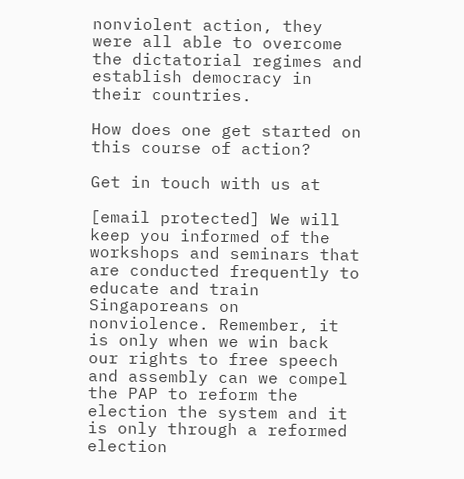nonviolent action, they were all able to overcome the dictatorial regimes and establish democracy in their countries.

How does one get started on this course of action?

Get in touch with us at

[email protected] We will keep you informed of the workshops and seminars that are conducted frequently to educate and train Singaporeans on nonviolence. Remember, it is only when we win back our rights to free speech and assembly can we compel the PAP to reform the election the system and it is only through a reformed election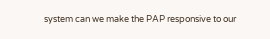system can we make the PAP responsive to our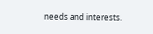needs and interests.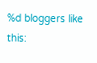%d bloggers like this: